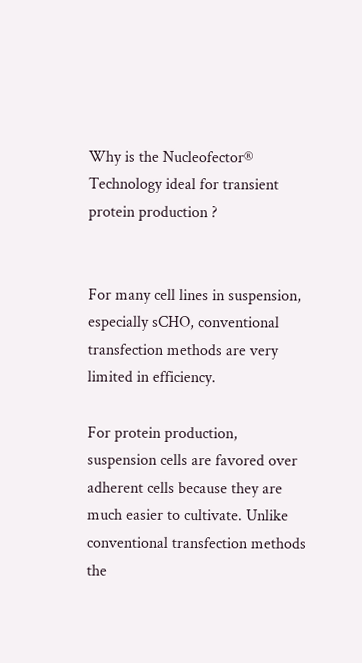Why is the Nucleofector® Technology ideal for transient protein production ?


For many cell lines in suspension, especially sCHO, conventional transfection methods are very limited in efficiency.

For protein production, suspension cells are favored over adherent cells because they are much easier to cultivate. Unlike conventional transfection methods the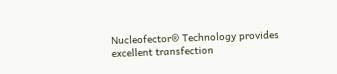Nucleofector® Technology provides excellent transfection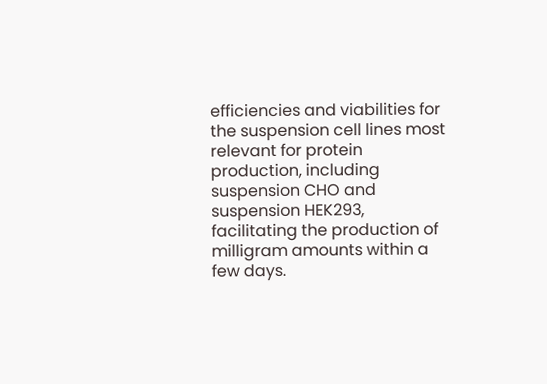efficiencies and viabilities for the suspension cell lines most relevant for protein production, including suspension CHO and suspension HEK293, facilitating the production of milligram amounts within a few days.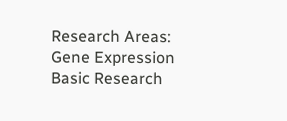Research Areas:
Gene Expression
Basic Research